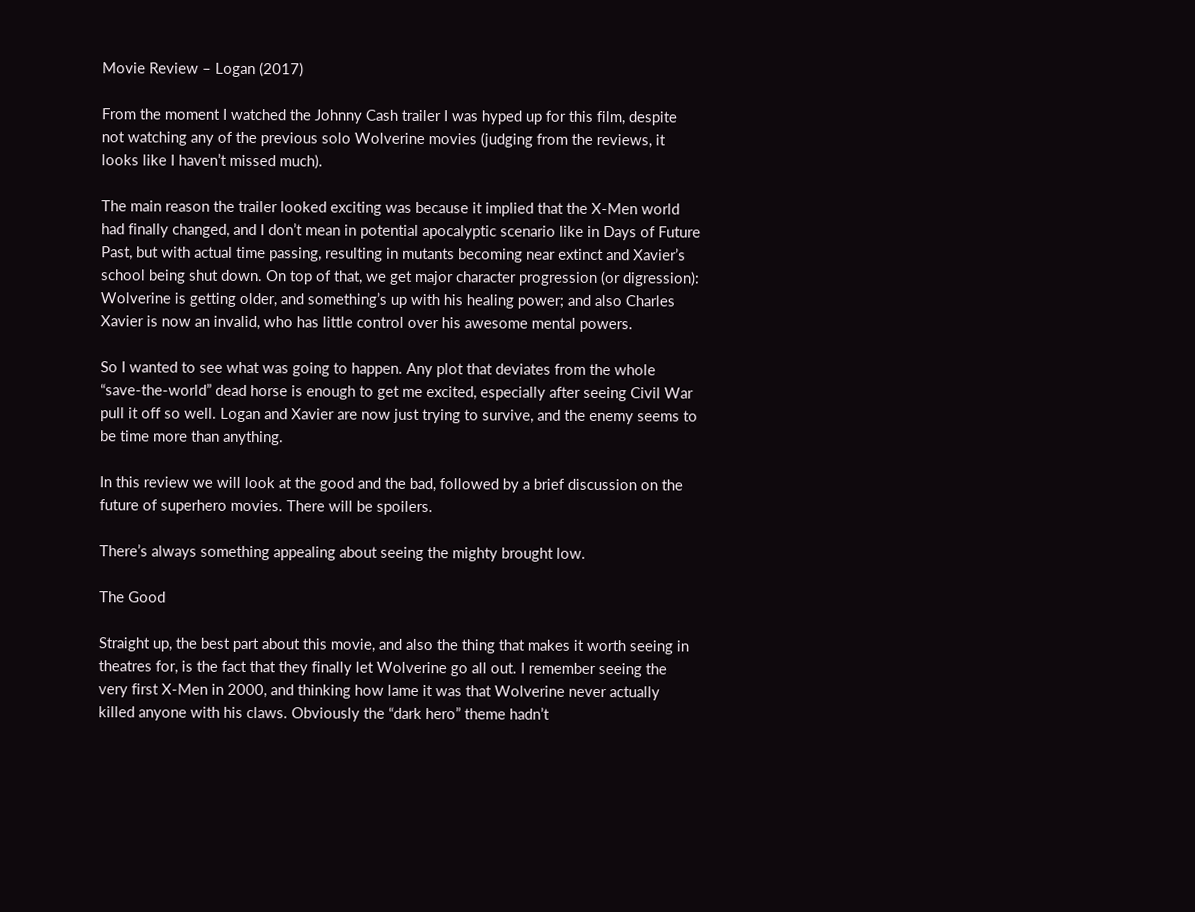Movie Review – Logan (2017)

From the moment I watched the Johnny Cash trailer I was hyped up for this film, despite not watching any of the previous solo Wolverine movies (judging from the reviews, it looks like I haven’t missed much).

The main reason the trailer looked exciting was because it implied that the X-Men world had finally changed, and I don’t mean in potential apocalyptic scenario like in Days of Future Past, but with actual time passing, resulting in mutants becoming near extinct and Xavier’s school being shut down. On top of that, we get major character progression (or digression): Wolverine is getting older, and something’s up with his healing power; and also Charles Xavier is now an invalid, who has little control over his awesome mental powers.

So I wanted to see what was going to happen. Any plot that deviates from the whole “save-the-world” dead horse is enough to get me excited, especially after seeing Civil War pull it off so well. Logan and Xavier are now just trying to survive, and the enemy seems to be time more than anything.

In this review we will look at the good and the bad, followed by a brief discussion on the future of superhero movies. There will be spoilers.

There’s always something appealing about seeing the mighty brought low.

The Good

Straight up, the best part about this movie, and also the thing that makes it worth seeing in theatres for, is the fact that they finally let Wolverine go all out. I remember seeing the very first X-Men in 2000, and thinking how lame it was that Wolverine never actually killed anyone with his claws. Obviously the “dark hero” theme hadn’t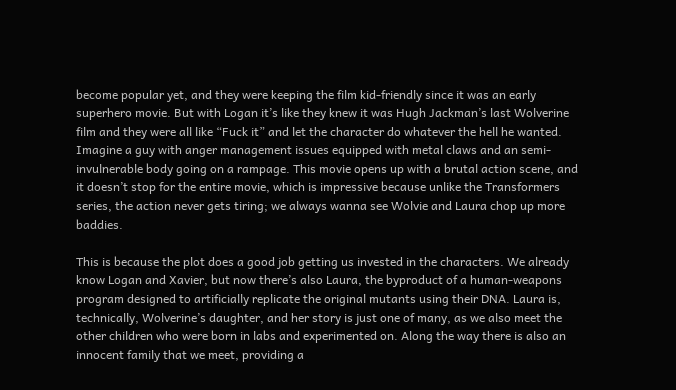become popular yet, and they were keeping the film kid-friendly since it was an early superhero movie. But with Logan it’s like they knew it was Hugh Jackman’s last Wolverine film and they were all like “Fuck it” and let the character do whatever the hell he wanted. Imagine a guy with anger management issues equipped with metal claws and an semi-invulnerable body going on a rampage. This movie opens up with a brutal action scene, and it doesn’t stop for the entire movie, which is impressive because unlike the Transformers series, the action never gets tiring; we always wanna see Wolvie and Laura chop up more baddies.

This is because the plot does a good job getting us invested in the characters. We already know Logan and Xavier, but now there’s also Laura, the byproduct of a human-weapons program designed to artificially replicate the original mutants using their DNA. Laura is, technically, Wolverine’s daughter, and her story is just one of many, as we also meet the other children who were born in labs and experimented on. Along the way there is also an innocent family that we meet, providing a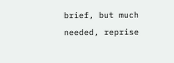brief, but much needed, reprise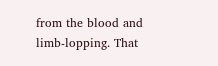from the blood and limb-lopping. That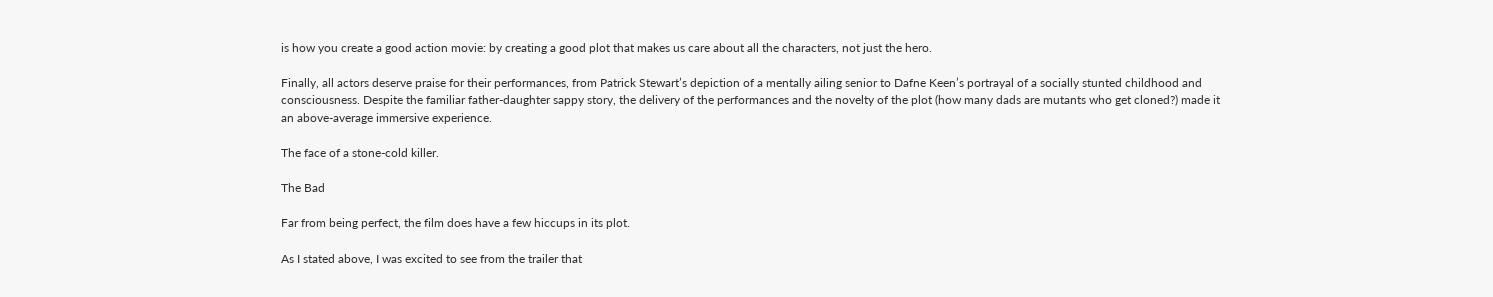is how you create a good action movie: by creating a good plot that makes us care about all the characters, not just the hero.

Finally, all actors deserve praise for their performances, from Patrick Stewart’s depiction of a mentally ailing senior to Dafne Keen’s portrayal of a socially stunted childhood and consciousness. Despite the familiar father-daughter sappy story, the delivery of the performances and the novelty of the plot (how many dads are mutants who get cloned?) made it an above-average immersive experience.

The face of a stone-cold killer.

The Bad

Far from being perfect, the film does have a few hiccups in its plot.

As I stated above, I was excited to see from the trailer that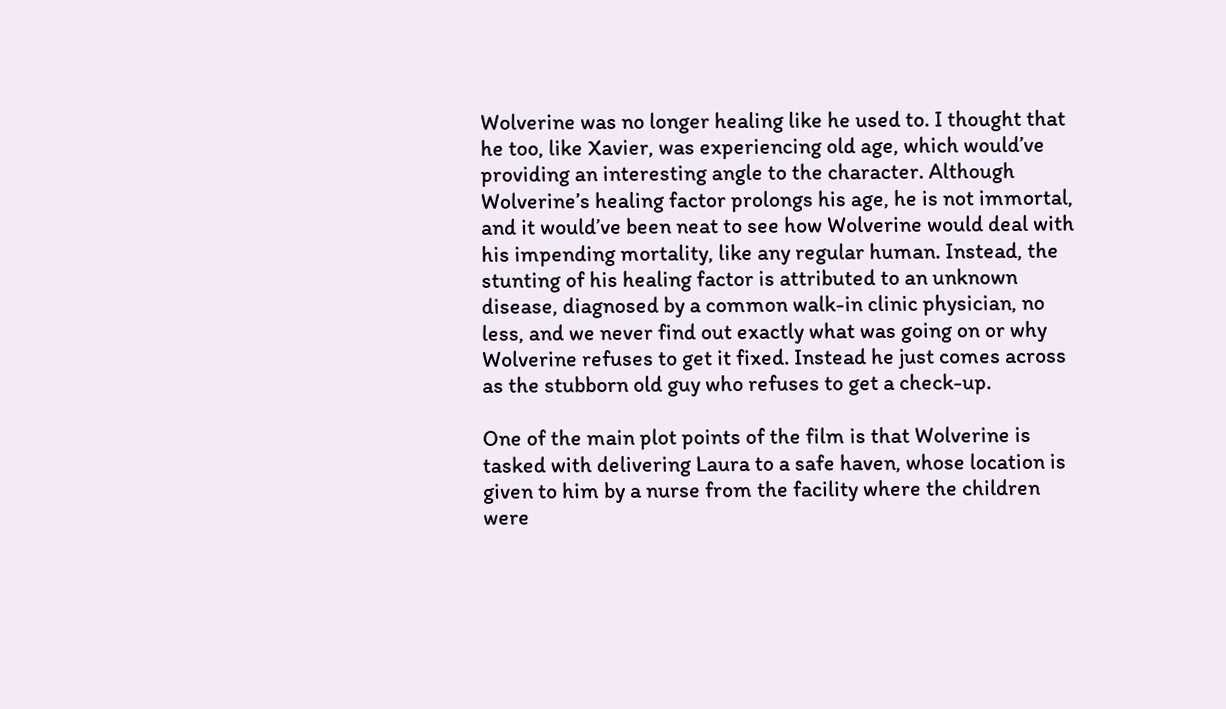Wolverine was no longer healing like he used to. I thought that he too, like Xavier, was experiencing old age, which would’ve providing an interesting angle to the character. Although Wolverine’s healing factor prolongs his age, he is not immortal, and it would’ve been neat to see how Wolverine would deal with his impending mortality, like any regular human. Instead, the stunting of his healing factor is attributed to an unknown disease, diagnosed by a common walk-in clinic physician, no less, and we never find out exactly what was going on or why Wolverine refuses to get it fixed. Instead he just comes across as the stubborn old guy who refuses to get a check-up.

One of the main plot points of the film is that Wolverine is tasked with delivering Laura to a safe haven, whose location is given to him by a nurse from the facility where the children were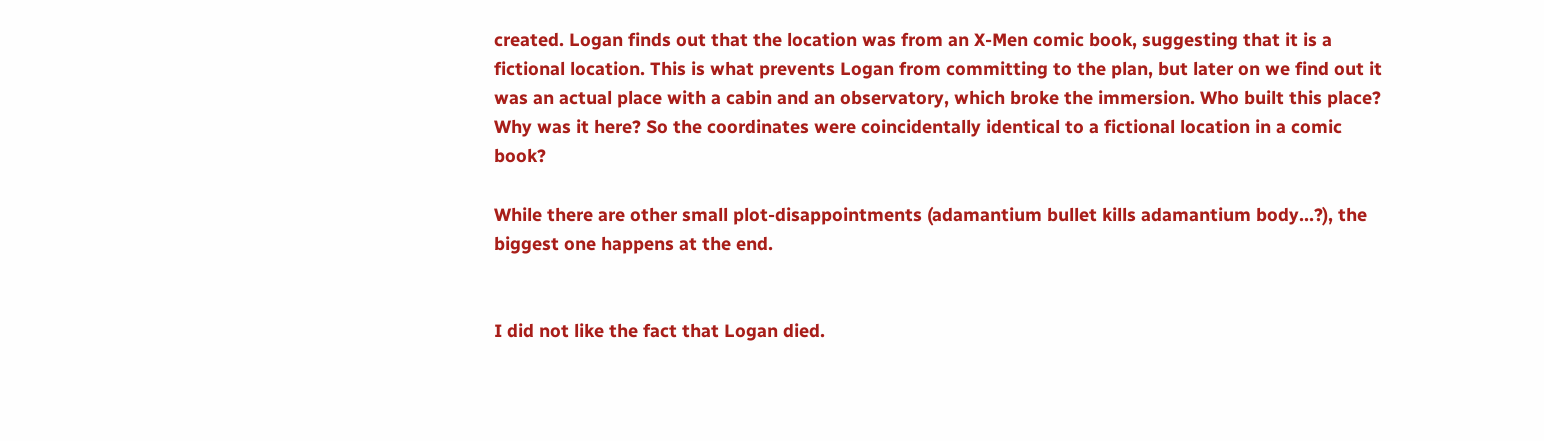created. Logan finds out that the location was from an X-Men comic book, suggesting that it is a fictional location. This is what prevents Logan from committing to the plan, but later on we find out it was an actual place with a cabin and an observatory, which broke the immersion. Who built this place? Why was it here? So the coordinates were coincidentally identical to a fictional location in a comic book?

While there are other small plot-disappointments (adamantium bullet kills adamantium body…?), the biggest one happens at the end.


I did not like the fact that Logan died.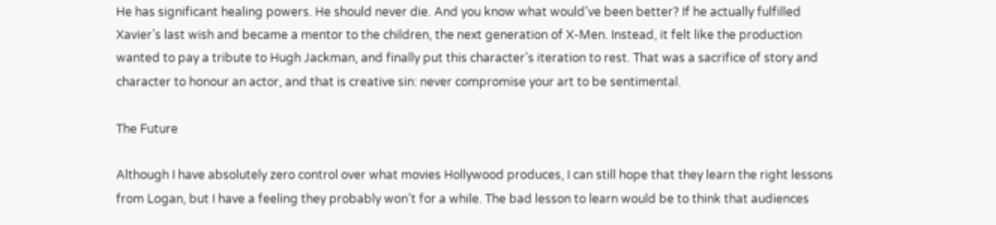He has significant healing powers. He should never die. And you know what would’ve been better? If he actually fulfilled Xavier’s last wish and became a mentor to the children, the next generation of X-Men. Instead, it felt like the production wanted to pay a tribute to Hugh Jackman, and finally put this character’s iteration to rest. That was a sacrifice of story and character to honour an actor, and that is creative sin: never compromise your art to be sentimental.

The Future

Although I have absolutely zero control over what movies Hollywood produces, I can still hope that they learn the right lessons from Logan, but I have a feeling they probably won’t for a while. The bad lesson to learn would be to think that audiences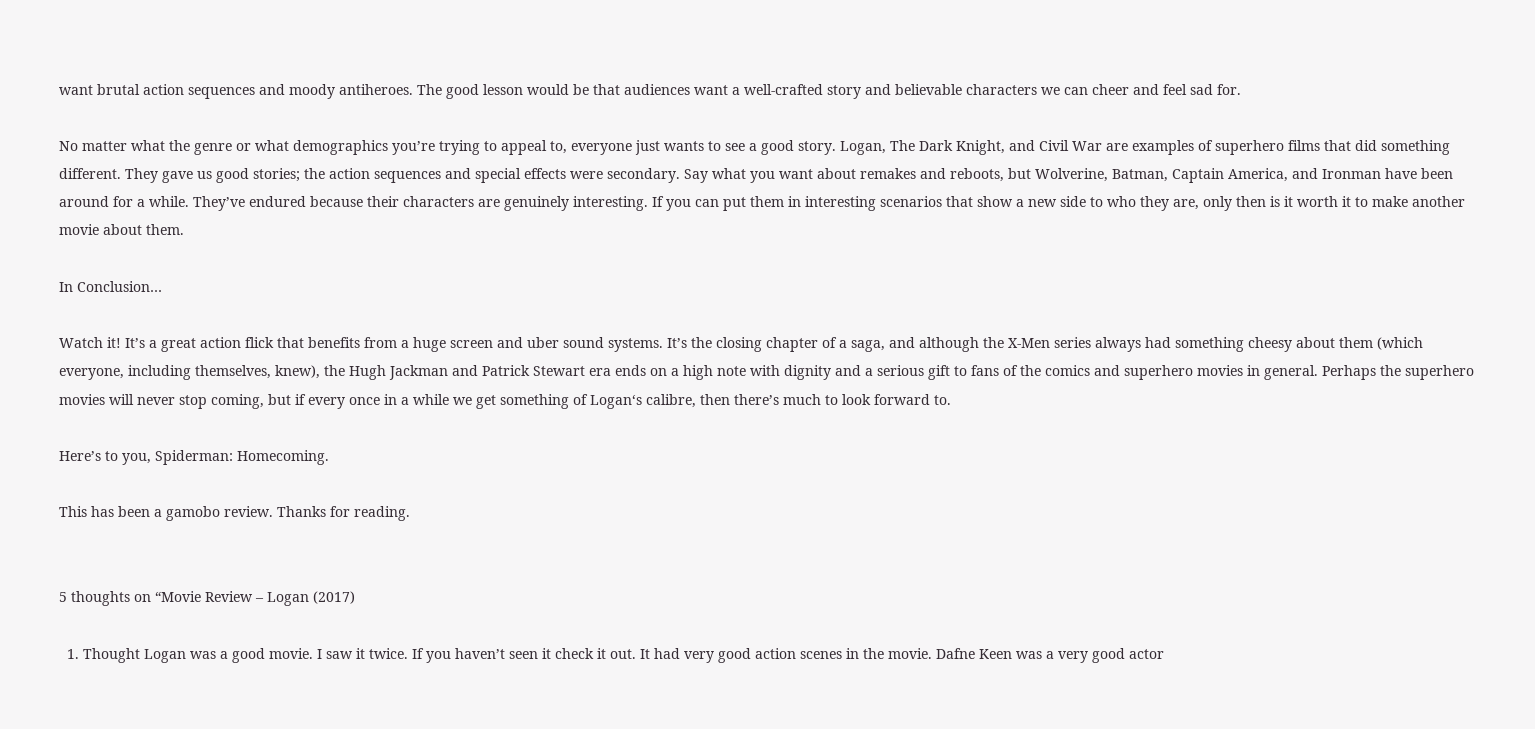want brutal action sequences and moody antiheroes. The good lesson would be that audiences want a well-crafted story and believable characters we can cheer and feel sad for.

No matter what the genre or what demographics you’re trying to appeal to, everyone just wants to see a good story. Logan, The Dark Knight, and Civil War are examples of superhero films that did something different. They gave us good stories; the action sequences and special effects were secondary. Say what you want about remakes and reboots, but Wolverine, Batman, Captain America, and Ironman have been around for a while. They’ve endured because their characters are genuinely interesting. If you can put them in interesting scenarios that show a new side to who they are, only then is it worth it to make another movie about them.

In Conclusion…

Watch it! It’s a great action flick that benefits from a huge screen and uber sound systems. It’s the closing chapter of a saga, and although the X-Men series always had something cheesy about them (which everyone, including themselves, knew), the Hugh Jackman and Patrick Stewart era ends on a high note with dignity and a serious gift to fans of the comics and superhero movies in general. Perhaps the superhero movies will never stop coming, but if every once in a while we get something of Logan‘s calibre, then there’s much to look forward to.

Here’s to you, Spiderman: Homecoming.

This has been a gamobo review. Thanks for reading.


5 thoughts on “Movie Review – Logan (2017)

  1. Thought Logan was a good movie. I saw it twice. If you haven’t seen it check it out. It had very good action scenes in the movie. Dafne Keen was a very good actor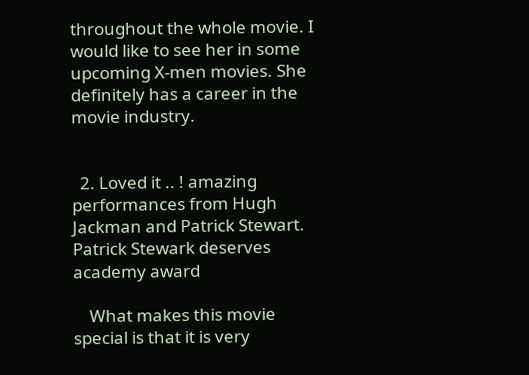throughout the whole movie. I would like to see her in some upcoming X-men movies. She definitely has a career in the movie industry.


  2. Loved it .. ! amazing performances from Hugh Jackman and Patrick Stewart. Patrick Stewark deserves academy award

    What makes this movie special is that it is very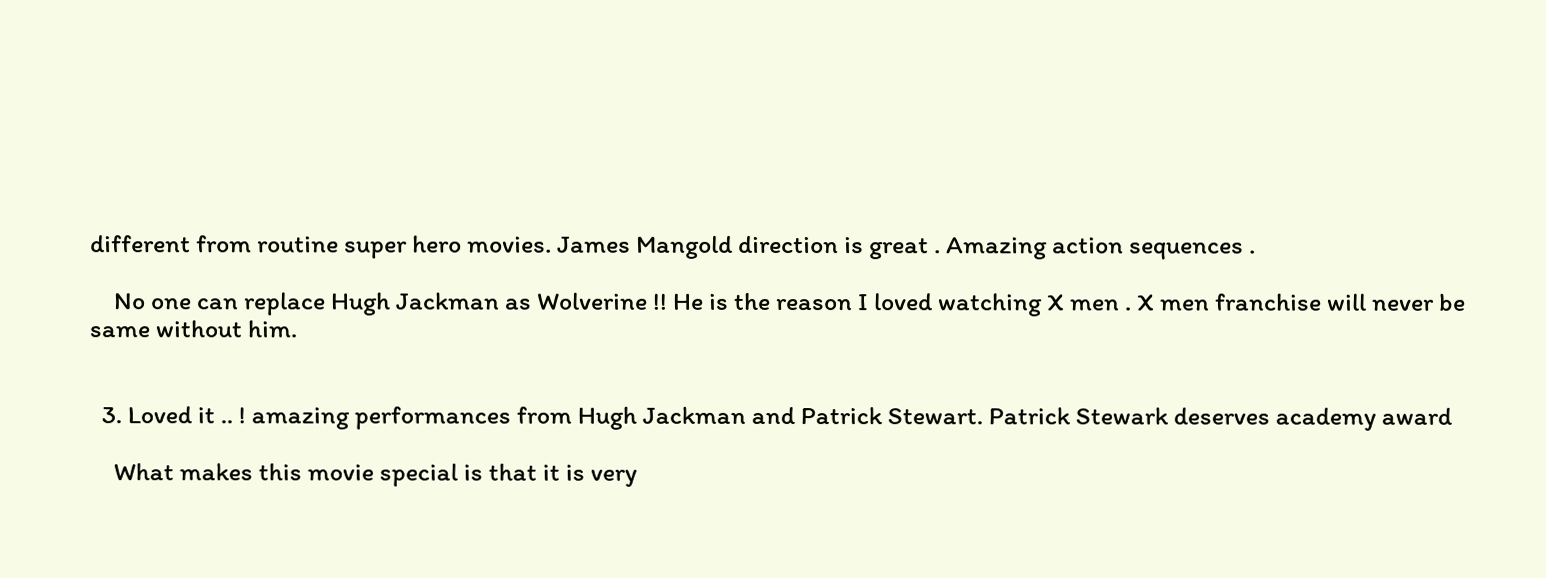different from routine super hero movies. James Mangold direction is great . Amazing action sequences .

    No one can replace Hugh Jackman as Wolverine !! He is the reason I loved watching X men . X men franchise will never be same without him.


  3. Loved it .. ! amazing performances from Hugh Jackman and Patrick Stewart. Patrick Stewark deserves academy award

    What makes this movie special is that it is very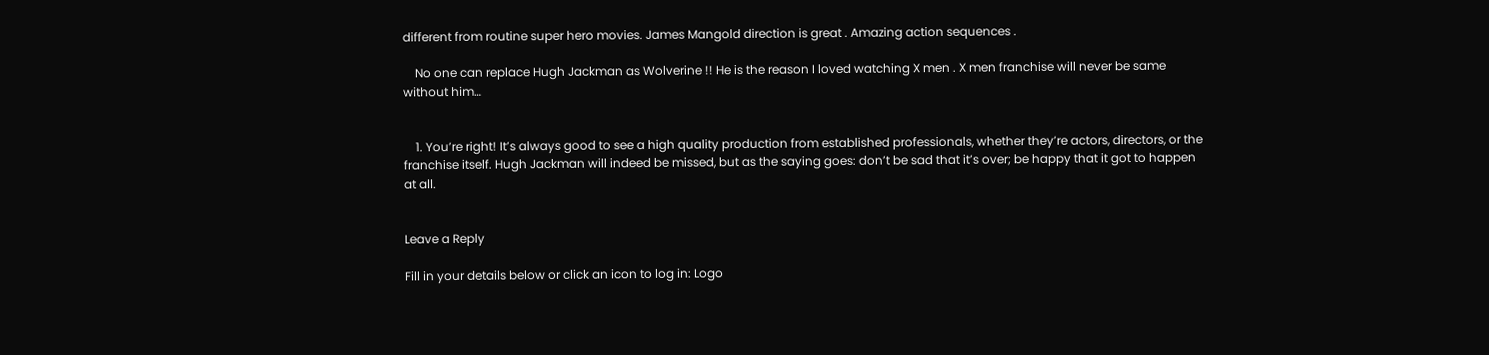different from routine super hero movies. James Mangold direction is great . Amazing action sequences .

    No one can replace Hugh Jackman as Wolverine !! He is the reason I loved watching X men . X men franchise will never be same without him…


    1. You’re right! It’s always good to see a high quality production from established professionals, whether they’re actors, directors, or the franchise itself. Hugh Jackman will indeed be missed, but as the saying goes: don’t be sad that it’s over; be happy that it got to happen at all.


Leave a Reply

Fill in your details below or click an icon to log in: Logo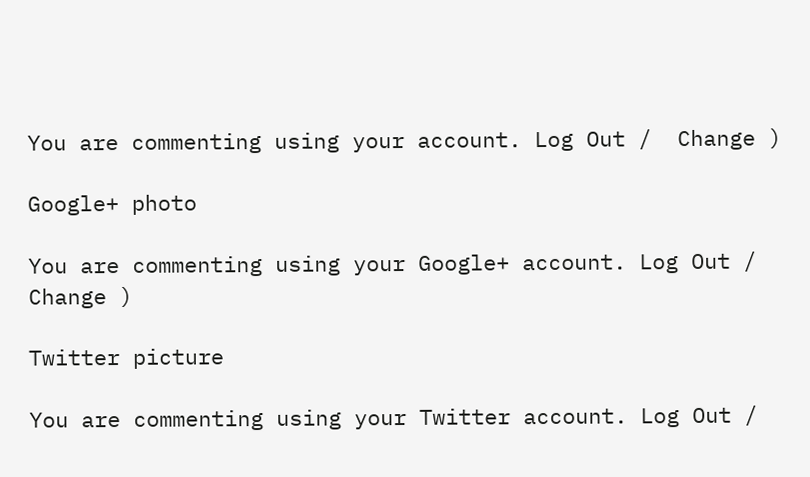You are commenting using your account. Log Out /  Change )

Google+ photo

You are commenting using your Google+ account. Log Out /  Change )

Twitter picture

You are commenting using your Twitter account. Log Out /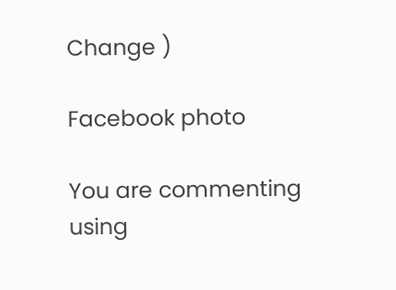Change )

Facebook photo

You are commenting using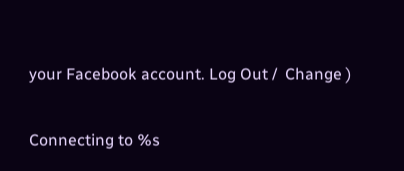your Facebook account. Log Out /  Change )


Connecting to %s